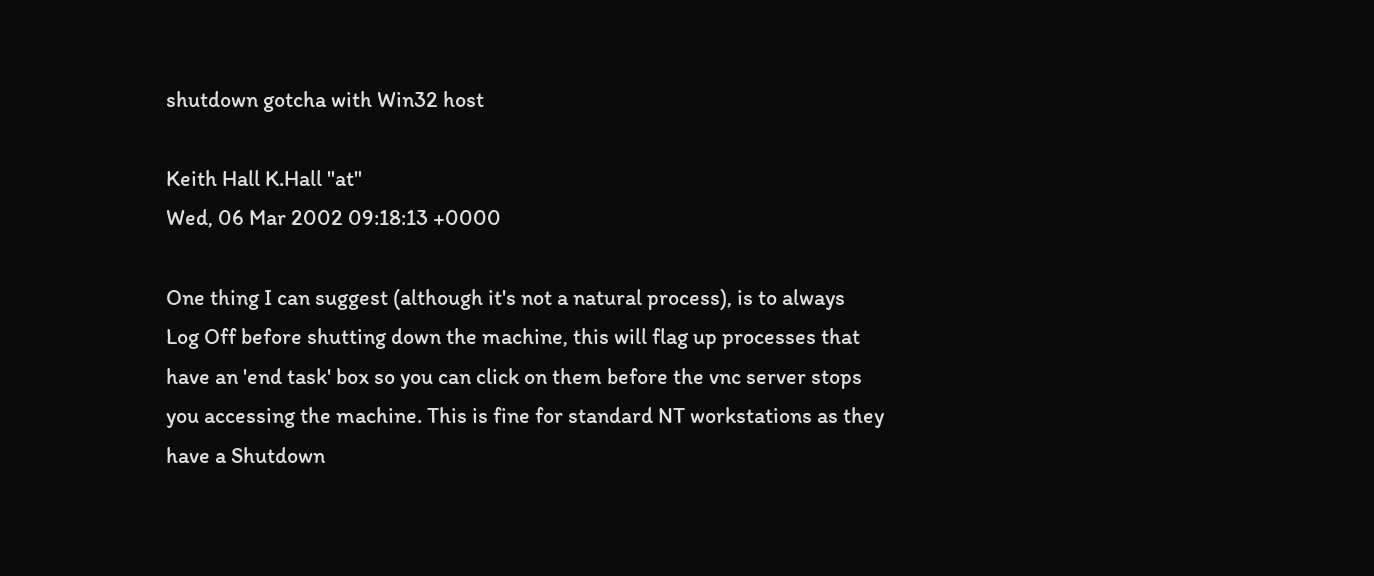shutdown gotcha with Win32 host

Keith Hall K.Hall "at"
Wed, 06 Mar 2002 09:18:13 +0000

One thing I can suggest (although it's not a natural process), is to always
Log Off before shutting down the machine, this will flag up processes that
have an 'end task' box so you can click on them before the vnc server stops
you accessing the machine. This is fine for standard NT workstations as they
have a Shutdown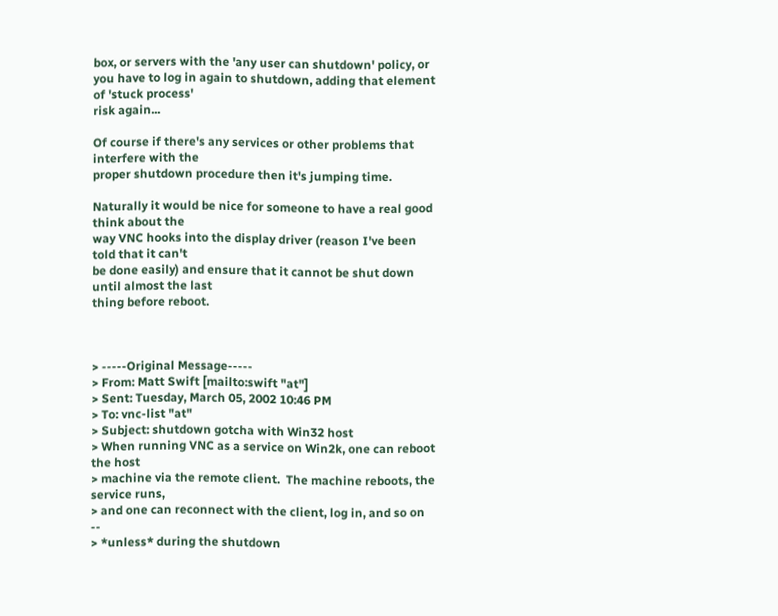box, or servers with the 'any user can shutdown' policy, or
you have to log in again to shutdown, adding that element of 'stuck process'
risk again...

Of course if there's any services or other problems that interfere with the
proper shutdown procedure then it's jumping time.

Naturally it would be nice for someone to have a real good think about the
way VNC hooks into the display driver (reason I've been told that it can't
be done easily) and ensure that it cannot be shut down until almost the last
thing before reboot.



> -----Original Message-----
> From: Matt Swift [mailto:swift "at"]
> Sent: Tuesday, March 05, 2002 10:46 PM
> To: vnc-list "at"
> Subject: shutdown gotcha with Win32 host
> When running VNC as a service on Win2k, one can reboot the host
> machine via the remote client.  The machine reboots, the service runs,
> and one can reconnect with the client, log in, and so on --
> *unless* during the shutdown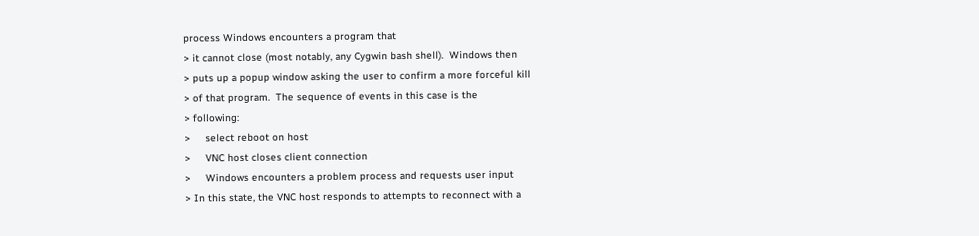process Windows encounters a program that
> it cannot close (most notably, any Cygwin bash shell).  Windows then
> puts up a popup window asking the user to confirm a more forceful kill
> of that program.  The sequence of events in this case is the
> following:
>     select reboot on host
>     VNC host closes client connection
>     Windows encounters a problem process and requests user input
> In this state, the VNC host responds to attempts to reconnect with a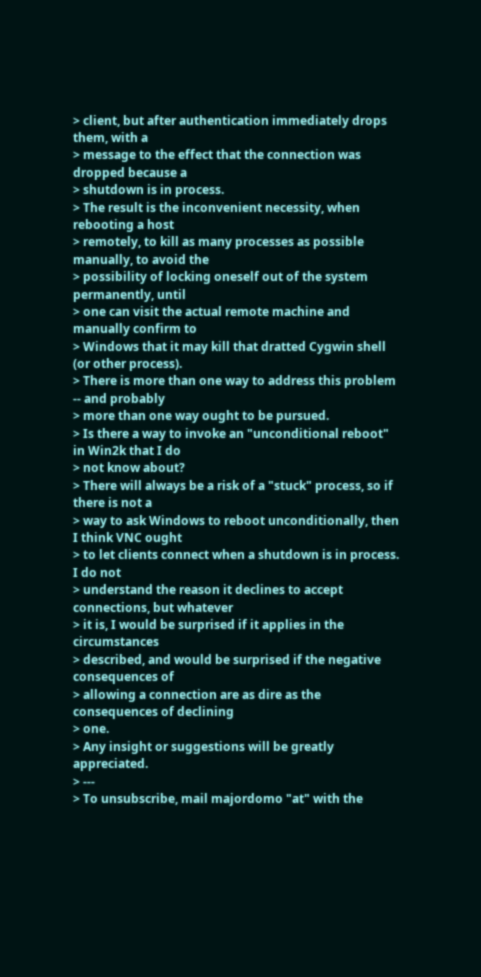> client, but after authentication immediately drops them, with a
> message to the effect that the connection was dropped because a
> shutdown is in process.
> The result is the inconvenient necessity, when rebooting a host
> remotely, to kill as many processes as possible manually, to avoid the
> possibility of locking oneself out of the system permanently, until
> one can visit the actual remote machine and manually confirm to
> Windows that it may kill that dratted Cygwin shell (or other process).
> There is more than one way to address this problem -- and probably
> more than one way ought to be pursued.
> Is there a way to invoke an "unconditional reboot" in Win2k that I do
> not know about?
> There will always be a risk of a "stuck" process, so if there is not a
> way to ask Windows to reboot unconditionally, then I think VNC ought
> to let clients connect when a shutdown is in process.  I do not
> understand the reason it declines to accept connections, but whatever
> it is, I would be surprised if it applies in the circumstances
> described, and would be surprised if the negative consequences of
> allowing a connection are as dire as the consequences of declining
> one.
> Any insight or suggestions will be greatly appreciated.
> ---
> To unsubscribe, mail majordomo "at" with the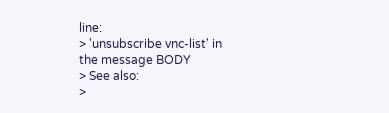line:
> 'unsubscribe vnc-list' in the message BODY
> See also:
>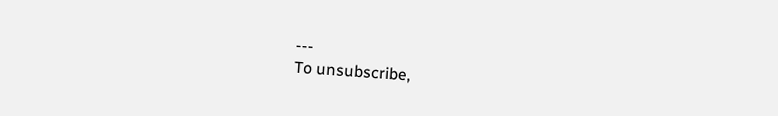---
To unsubscribe,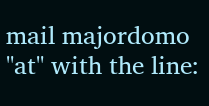mail majordomo "at" with the line: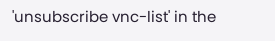'unsubscribe vnc-list' in the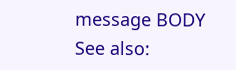message BODY
See also: